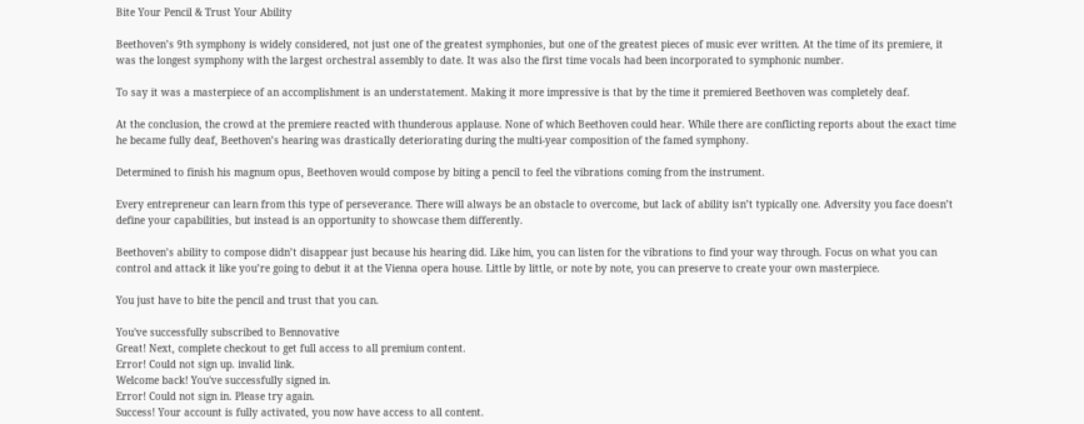Bite Your Pencil & Trust Your Ability

Beethoven’s 9th symphony is widely considered, not just one of the greatest symphonies, but one of the greatest pieces of music ever written. At the time of its premiere, it was the longest symphony with the largest orchestral assembly to date. It was also the first time vocals had been incorporated to symphonic number.

To say it was a masterpiece of an accomplishment is an understatement. Making it more impressive is that by the time it premiered Beethoven was completely deaf.

At the conclusion, the crowd at the premiere reacted with thunderous applause. None of which Beethoven could hear. While there are conflicting reports about the exact time he became fully deaf, Beethoven’s hearing was drastically deteriorating during the multi-year composition of the famed symphony.

Determined to finish his magnum opus, Beethoven would compose by biting a pencil to feel the vibrations coming from the instrument.

Every entrepreneur can learn from this type of perseverance. There will always be an obstacle to overcome, but lack of ability isn’t typically one. Adversity you face doesn’t define your capabilities, but instead is an opportunity to showcase them differently.

Beethoven’s ability to compose didn’t disappear just because his hearing did. Like him, you can listen for the vibrations to find your way through. Focus on what you can control and attack it like you’re going to debut it at the Vienna opera house. Little by little, or note by note, you can preserve to create your own masterpiece.

You just have to bite the pencil and trust that you can.

You've successfully subscribed to Bennovative
Great! Next, complete checkout to get full access to all premium content.
Error! Could not sign up. invalid link.
Welcome back! You've successfully signed in.
Error! Could not sign in. Please try again.
Success! Your account is fully activated, you now have access to all content.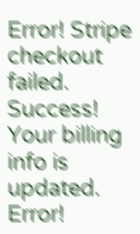Error! Stripe checkout failed.
Success! Your billing info is updated.
Error!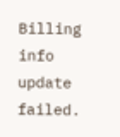Billing info update failed.